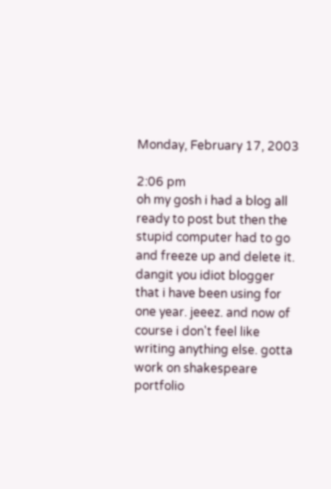Monday, February 17, 2003

2:06 pm
oh my gosh i had a blog all ready to post but then the stupid computer had to go and freeze up and delete it. dangit you idiot blogger that i have been using for one year. jeeez. and now of course i don't feel like writing anything else. gotta work on shakespeare portfolio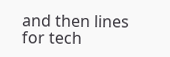and then lines for tech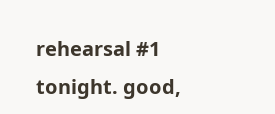rehearsal #1 tonight. good,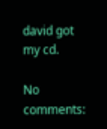david got my cd.

No comments: